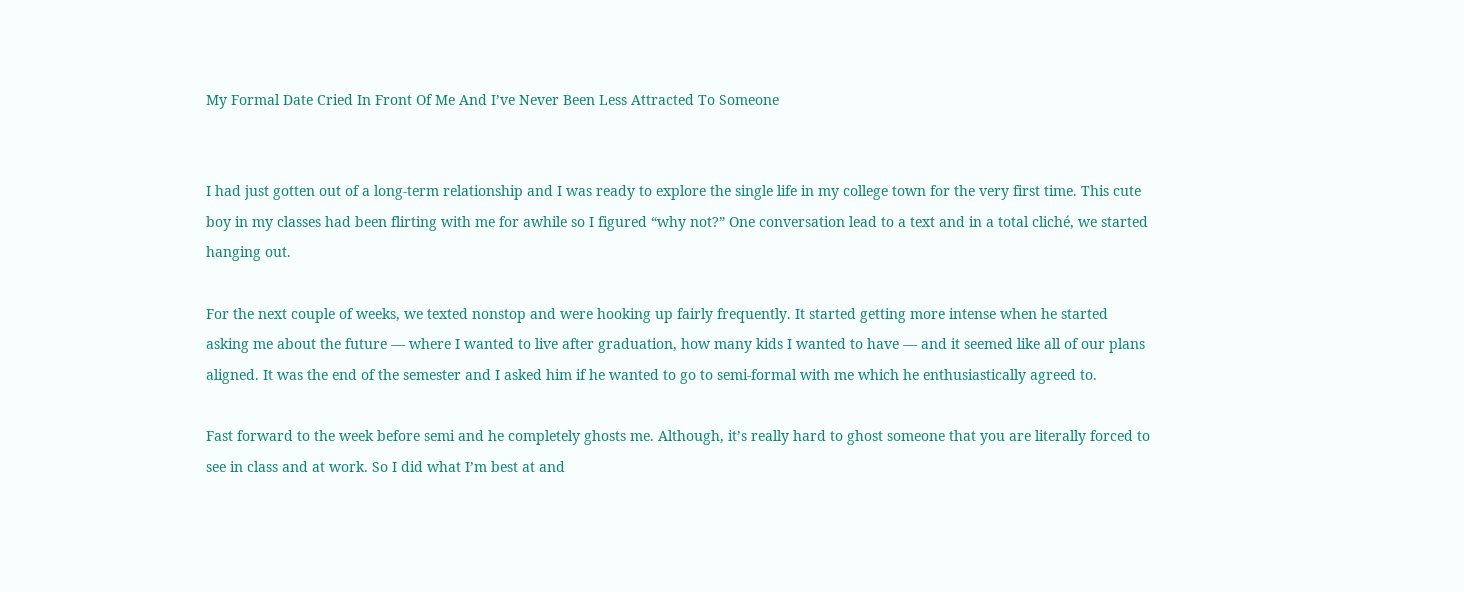My Formal Date Cried In Front Of Me And I’ve Never Been Less Attracted To Someone


I had just gotten out of a long-term relationship and I was ready to explore the single life in my college town for the very first time. This cute boy in my classes had been flirting with me for awhile so I figured “why not?” One conversation lead to a text and in a total cliché, we started hanging out.

For the next couple of weeks, we texted nonstop and were hooking up fairly frequently. It started getting more intense when he started asking me about the future — where I wanted to live after graduation, how many kids I wanted to have — and it seemed like all of our plans aligned. It was the end of the semester and I asked him if he wanted to go to semi-formal with me which he enthusiastically agreed to.

Fast forward to the week before semi and he completely ghosts me. Although, it’s really hard to ghost someone that you are literally forced to see in class and at work. So I did what I’m best at and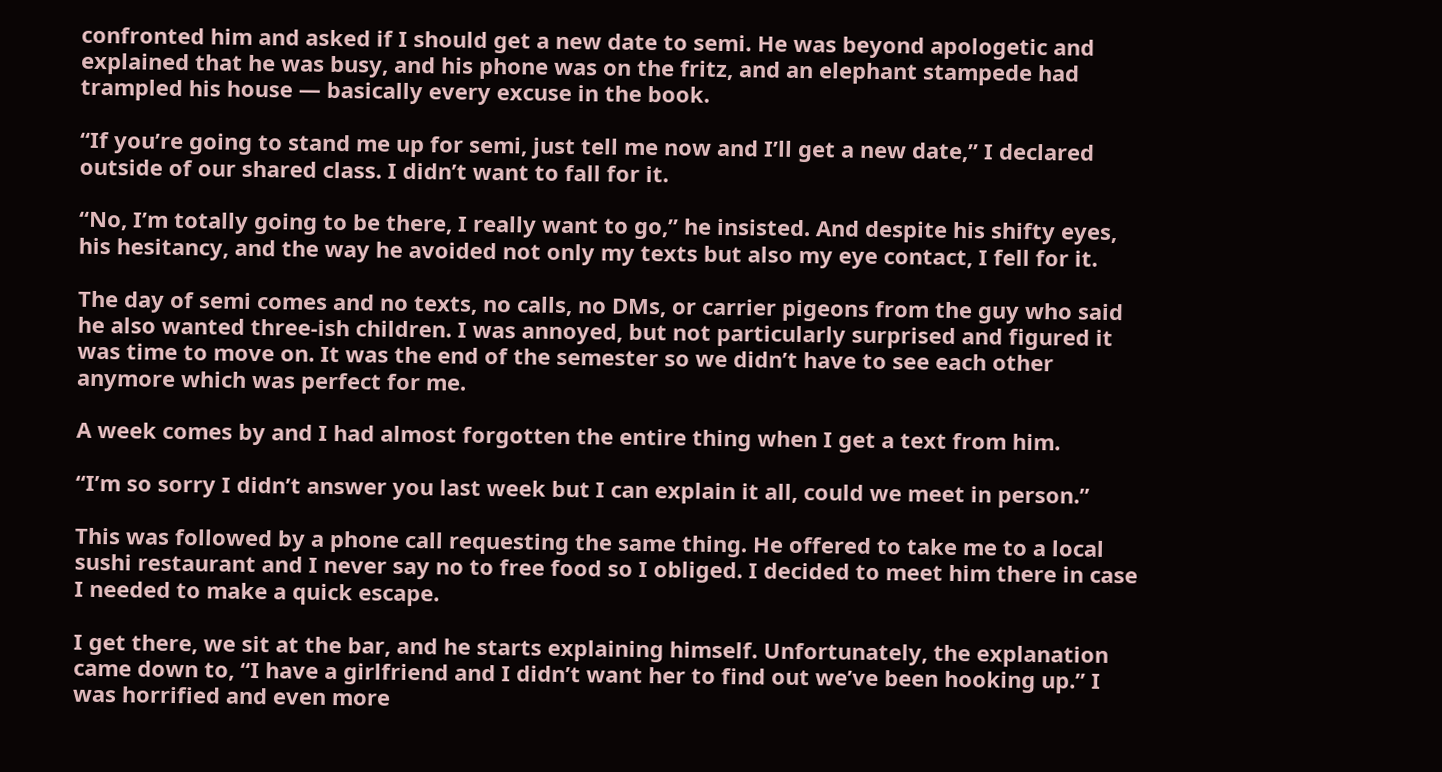confronted him and asked if I should get a new date to semi. He was beyond apologetic and explained that he was busy, and his phone was on the fritz, and an elephant stampede had trampled his house — basically every excuse in the book.

“If you’re going to stand me up for semi, just tell me now and I’ll get a new date,” I declared outside of our shared class. I didn’t want to fall for it.

“No, I’m totally going to be there, I really want to go,” he insisted. And despite his shifty eyes, his hesitancy, and the way he avoided not only my texts but also my eye contact, I fell for it.

The day of semi comes and no texts, no calls, no DMs, or carrier pigeons from the guy who said he also wanted three-ish children. I was annoyed, but not particularly surprised and figured it was time to move on. It was the end of the semester so we didn’t have to see each other anymore which was perfect for me.

A week comes by and I had almost forgotten the entire thing when I get a text from him.

“I’m so sorry I didn’t answer you last week but I can explain it all, could we meet in person.”

This was followed by a phone call requesting the same thing. He offered to take me to a local sushi restaurant and I never say no to free food so I obliged. I decided to meet him there in case I needed to make a quick escape.

I get there, we sit at the bar, and he starts explaining himself. Unfortunately, the explanation came down to, “I have a girlfriend and I didn’t want her to find out we’ve been hooking up.” I was horrified and even more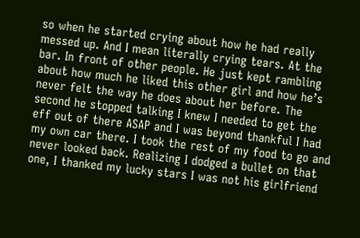so when he started crying about how he had really messed up. And I mean literally crying tears. At the bar. In front of other people. He just kept rambling about how much he liked this other girl and how he’s never felt the way he does about her before. The second he stopped talking I knew I needed to get the eff out of there ASAP and I was beyond thankful I had my own car there. I took the rest of my food to go and never looked back. Realizing I dodged a bullet on that one, I thanked my lucky stars I was not his girlfriend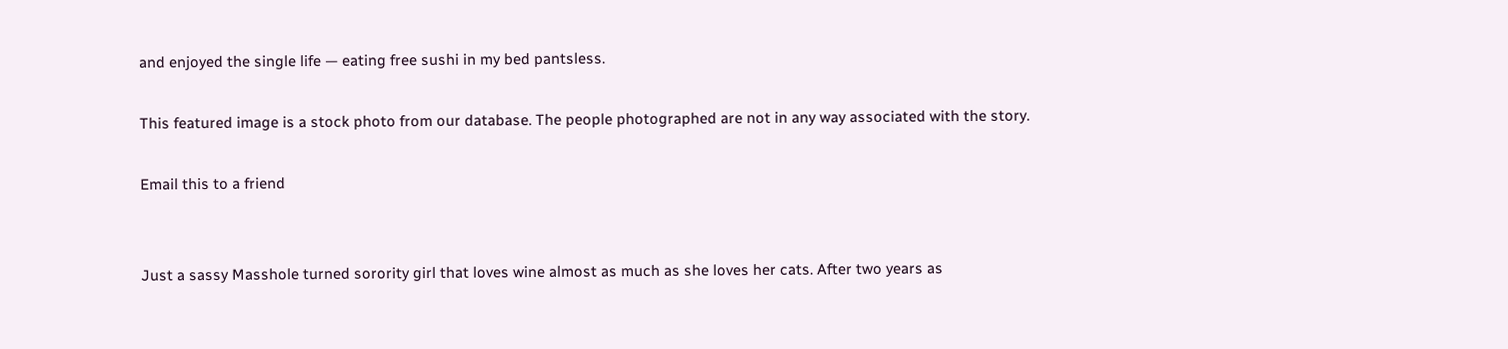and enjoyed the single life — eating free sushi in my bed pantsless.

This featured image is a stock photo from our database. The people photographed are not in any way associated with the story.

Email this to a friend


Just a sassy Masshole turned sorority girl that loves wine almost as much as she loves her cats. After two years as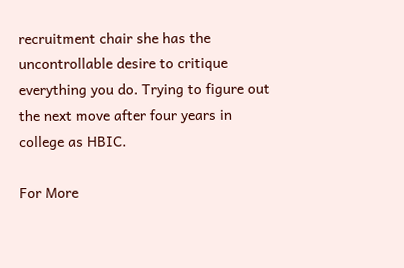recruitment chair she has the uncontrollable desire to critique everything you do. Trying to figure out the next move after four years in college as HBIC.

For More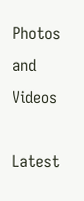Photos and Videos

Latest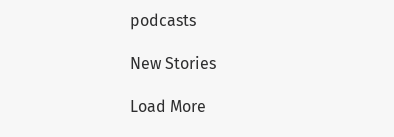podcasts

New Stories

Load More